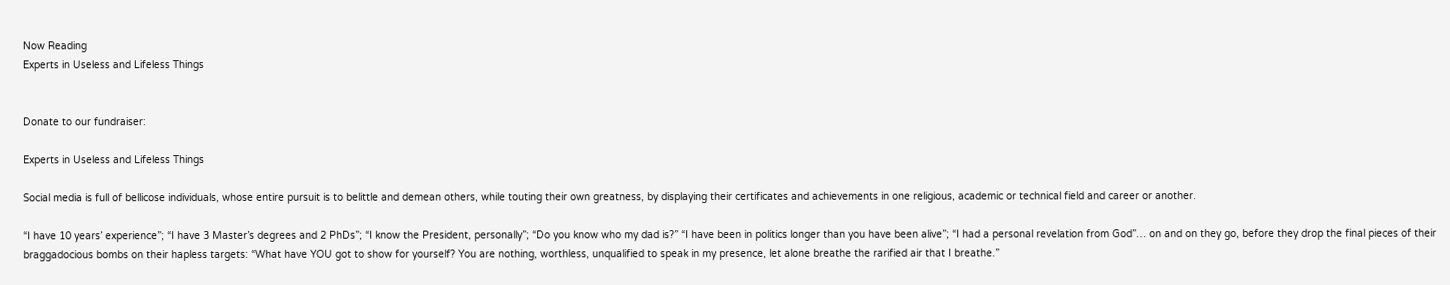Now Reading
Experts in Useless and Lifeless Things


Donate to our fundraiser:

Experts in Useless and Lifeless Things

Social media is full of bellicose individuals, whose entire pursuit is to belittle and demean others, while touting their own greatness, by displaying their certificates and achievements in one religious, academic or technical field and career or another.

“I have 10 years’ experience”; “I have 3 Master’s degrees and 2 PhDs”; “I know the President, personally”; “Do you know who my dad is?” “I have been in politics longer than you have been alive”; “I had a personal revelation from God”… on and on they go, before they drop the final pieces of their braggadocious bombs on their hapless targets: “What have YOU got to show for yourself? You are nothing, worthless, unqualified to speak in my presence, let alone breathe the rarified air that I breathe.”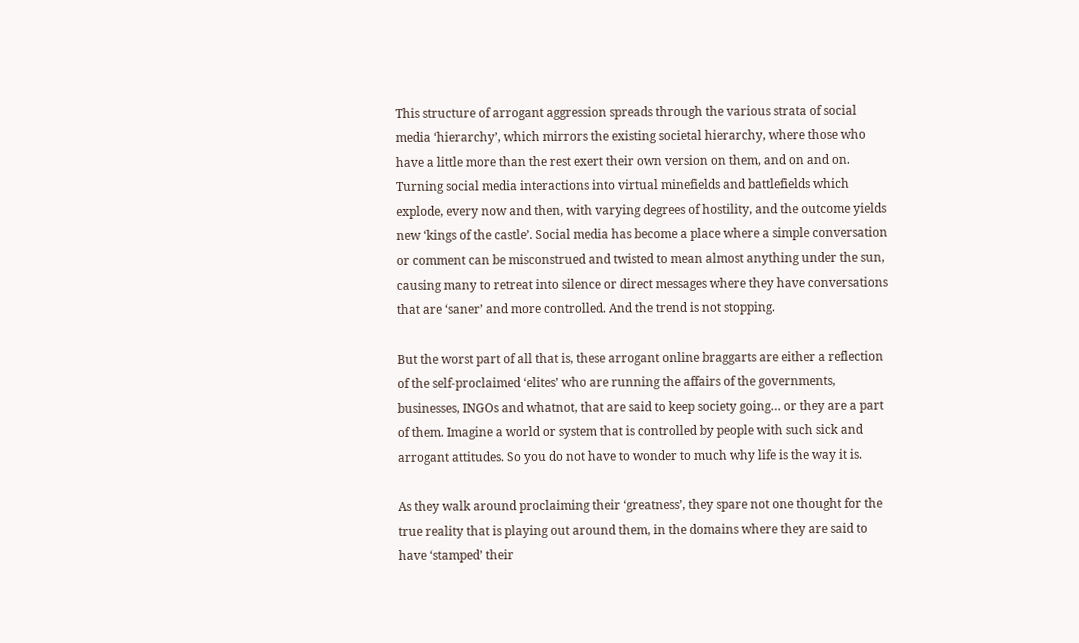This structure of arrogant aggression spreads through the various strata of social media ‘hierarchy’, which mirrors the existing societal hierarchy, where those who have a little more than the rest exert their own version on them, and on and on. Turning social media interactions into virtual minefields and battlefields which explode, every now and then, with varying degrees of hostility, and the outcome yields new ‘kings of the castle’. Social media has become a place where a simple conversation or comment can be misconstrued and twisted to mean almost anything under the sun, causing many to retreat into silence or direct messages where they have conversations that are ‘saner’ and more controlled. And the trend is not stopping.

But the worst part of all that is, these arrogant online braggarts are either a reflection of the self-proclaimed ‘elites’ who are running the affairs of the governments, businesses, INGOs and whatnot, that are said to keep society going… or they are a part of them. Imagine a world or system that is controlled by people with such sick and arrogant attitudes. So you do not have to wonder to much why life is the way it is.

As they walk around proclaiming their ‘greatness’, they spare not one thought for the true reality that is playing out around them, in the domains where they are said to have ‘stamped’ their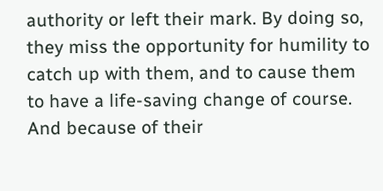authority or left their mark. By doing so, they miss the opportunity for humility to catch up with them, and to cause them to have a life-saving change of course. And because of their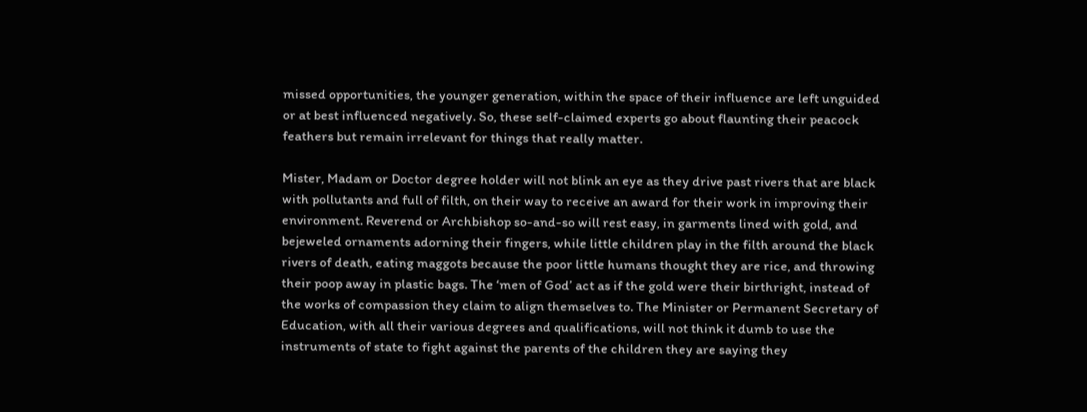missed opportunities, the younger generation, within the space of their influence are left unguided or at best influenced negatively. So, these self-claimed experts go about flaunting their peacock feathers but remain irrelevant for things that really matter.

Mister, Madam or Doctor degree holder will not blink an eye as they drive past rivers that are black with pollutants and full of filth, on their way to receive an award for their work in improving their environment. Reverend or Archbishop so-and-so will rest easy, in garments lined with gold, and bejeweled ornaments adorning their fingers, while little children play in the filth around the black rivers of death, eating maggots because the poor little humans thought they are rice, and throwing their poop away in plastic bags. The ‘men of God’ act as if the gold were their birthright, instead of the works of compassion they claim to align themselves to. The Minister or Permanent Secretary of Education, with all their various degrees and qualifications, will not think it dumb to use the instruments of state to fight against the parents of the children they are saying they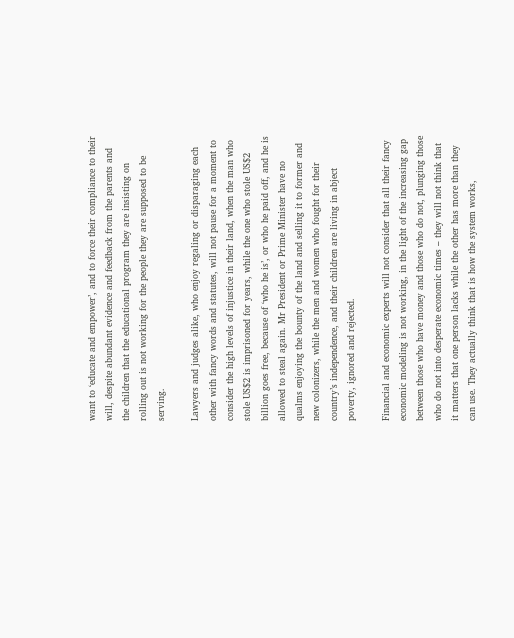want to ‘educate and empower’, and to force their compliance to their will, despite abundant evidence and feedback from the parents and the children that the educational program they are insisting on rolling out is not working for the people they are supposed to be serving.

Lawyers and judges alike, who enjoy regaling or disparaging each other with fancy words and statutes, will not pause for a moment to consider the high levels of injustice in their land, when the man who stole US$2 is imprisoned for years, while the one who stole US$2 billion goes free, because of ‘who he is’, or who he paid off, and he is allowed to steal again. Mr President or Prime Minister have no qualms enjoying the bounty of the land and selling it to former and new colonizers, while the men and women who fought for their country’s independence, and their children are living in abject poverty, ignored and rejected.

Financial and economic experts will not consider that all their fancy economic modeling is not working, in the light of the increasing gap between those who have money and those who do not, plunging those who do not into desperate economic times – they will not think that it matters that one person lacks while the other has more than they can use. They actually think that is how the system works,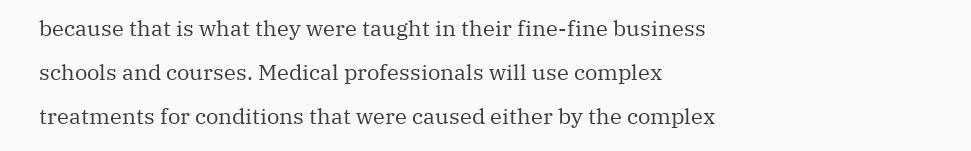because that is what they were taught in their fine-fine business schools and courses. Medical professionals will use complex treatments for conditions that were caused either by the complex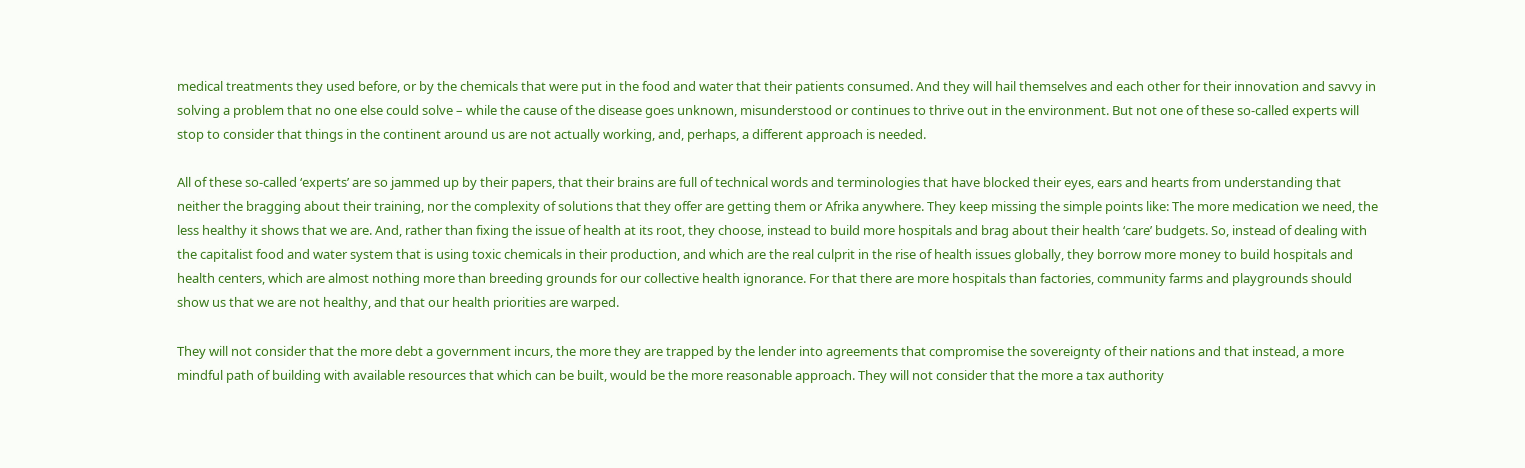medical treatments they used before, or by the chemicals that were put in the food and water that their patients consumed. And they will hail themselves and each other for their innovation and savvy in solving a problem that no one else could solve – while the cause of the disease goes unknown, misunderstood or continues to thrive out in the environment. But not one of these so-called experts will stop to consider that things in the continent around us are not actually working, and, perhaps, a different approach is needed.

All of these so-called ‘experts’ are so jammed up by their papers, that their brains are full of technical words and terminologies that have blocked their eyes, ears and hearts from understanding that neither the bragging about their training, nor the complexity of solutions that they offer are getting them or Afrika anywhere. They keep missing the simple points like: The more medication we need, the less healthy it shows that we are. And, rather than fixing the issue of health at its root, they choose, instead to build more hospitals and brag about their health ‘care’ budgets. So, instead of dealing with the capitalist food and water system that is using toxic chemicals in their production, and which are the real culprit in the rise of health issues globally, they borrow more money to build hospitals and health centers, which are almost nothing more than breeding grounds for our collective health ignorance. For that there are more hospitals than factories, community farms and playgrounds should show us that we are not healthy, and that our health priorities are warped.

They will not consider that the more debt a government incurs, the more they are trapped by the lender into agreements that compromise the sovereignty of their nations and that instead, a more mindful path of building with available resources that which can be built, would be the more reasonable approach. They will not consider that the more a tax authority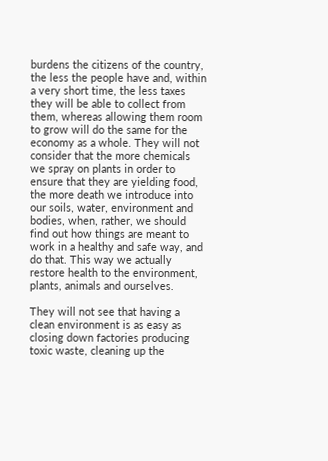burdens the citizens of the country, the less the people have and, within a very short time, the less taxes they will be able to collect from them, whereas allowing them room to grow will do the same for the economy as a whole. They will not consider that the more chemicals we spray on plants in order to ensure that they are yielding food, the more death we introduce into our soils, water, environment and bodies, when, rather, we should find out how things are meant to work in a healthy and safe way, and do that. This way we actually restore health to the environment, plants, animals and ourselves.

They will not see that having a clean environment is as easy as closing down factories producing toxic waste, cleaning up the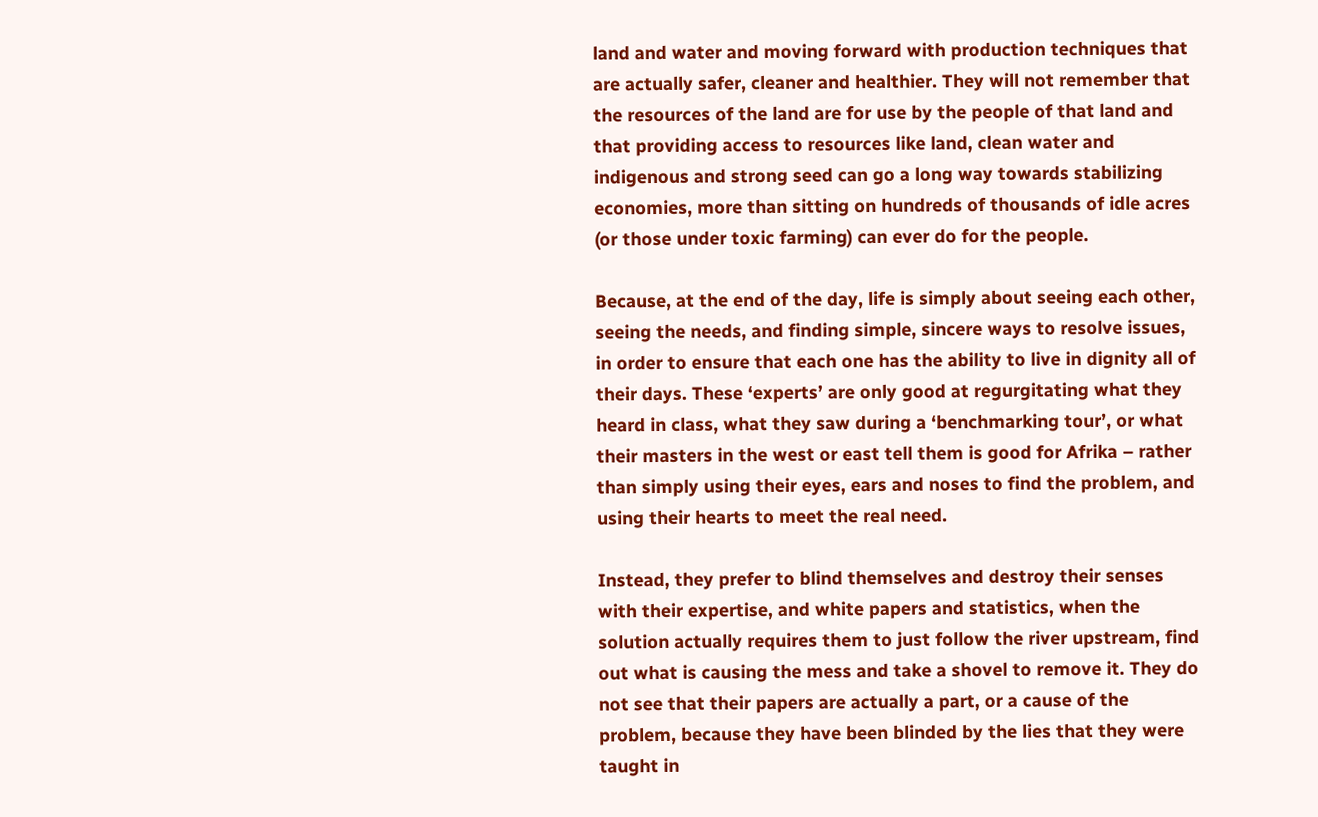land and water and moving forward with production techniques that are actually safer, cleaner and healthier. They will not remember that the resources of the land are for use by the people of that land and that providing access to resources like land, clean water and indigenous and strong seed can go a long way towards stabilizing economies, more than sitting on hundreds of thousands of idle acres (or those under toxic farming) can ever do for the people.

Because, at the end of the day, life is simply about seeing each other, seeing the needs, and finding simple, sincere ways to resolve issues, in order to ensure that each one has the ability to live in dignity all of their days. These ‘experts’ are only good at regurgitating what they heard in class, what they saw during a ‘benchmarking tour’, or what their masters in the west or east tell them is good for Afrika – rather than simply using their eyes, ears and noses to find the problem, and using their hearts to meet the real need.

Instead, they prefer to blind themselves and destroy their senses with their expertise, and white papers and statistics, when the solution actually requires them to just follow the river upstream, find out what is causing the mess and take a shovel to remove it. They do not see that their papers are actually a part, or a cause of the problem, because they have been blinded by the lies that they were taught in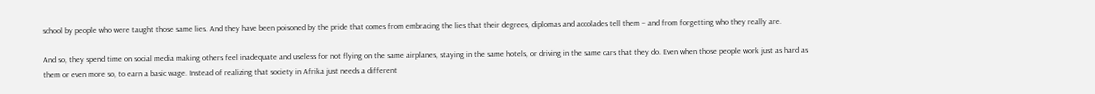school by people who were taught those same lies. And they have been poisoned by the pride that comes from embracing the lies that their degrees, diplomas and accolades tell them – and from forgetting who they really are.

And so, they spend time on social media making others feel inadequate and useless for not flying on the same airplanes, staying in the same hotels, or driving in the same cars that they do. Even when those people work just as hard as them or even more so, to earn a basic wage. Instead of realizing that society in Afrika just needs a different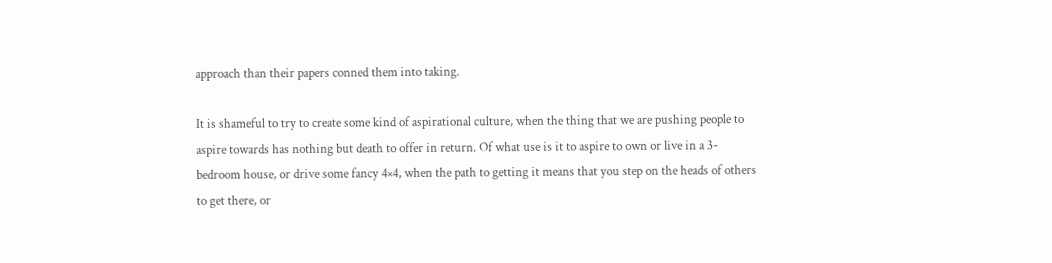approach than their papers conned them into taking.

It is shameful to try to create some kind of aspirational culture, when the thing that we are pushing people to aspire towards has nothing but death to offer in return. Of what use is it to aspire to own or live in a 3-bedroom house, or drive some fancy 4×4, when the path to getting it means that you step on the heads of others to get there, or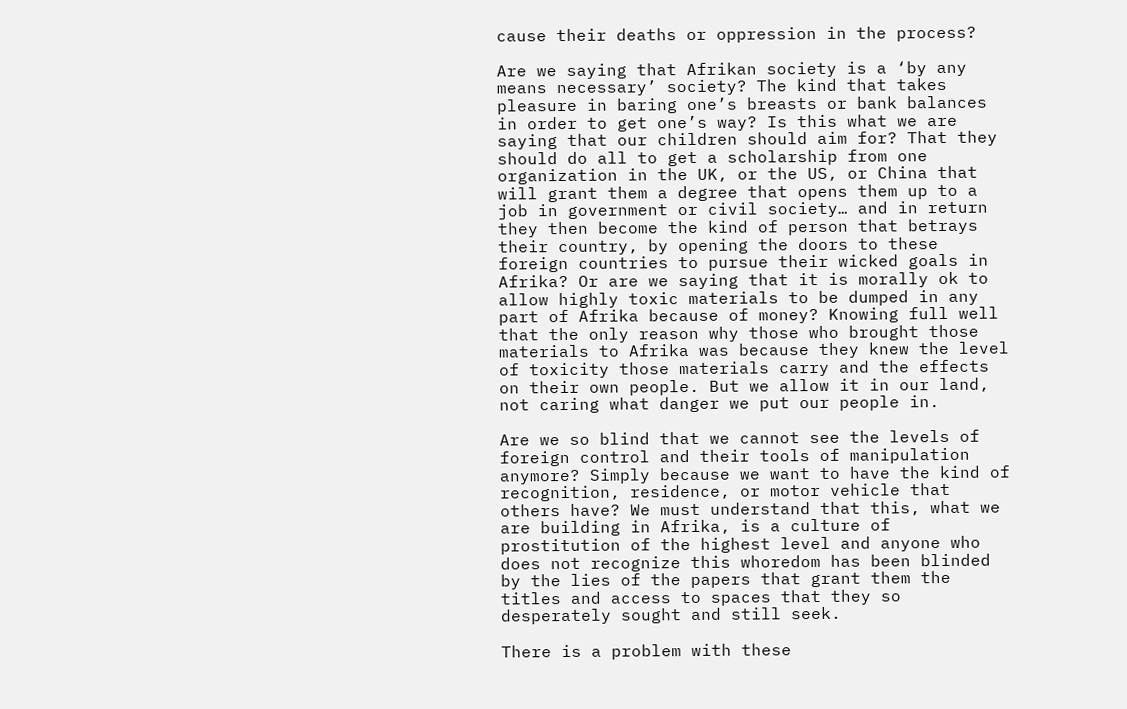cause their deaths or oppression in the process?

Are we saying that Afrikan society is a ‘by any means necessary’ society? The kind that takes pleasure in baring one’s breasts or bank balances in order to get one’s way? Is this what we are saying that our children should aim for? That they should do all to get a scholarship from one organization in the UK, or the US, or China that will grant them a degree that opens them up to a job in government or civil society… and in return they then become the kind of person that betrays their country, by opening the doors to these foreign countries to pursue their wicked goals in Afrika? Or are we saying that it is morally ok to allow highly toxic materials to be dumped in any part of Afrika because of money? Knowing full well that the only reason why those who brought those materials to Afrika was because they knew the level of toxicity those materials carry and the effects on their own people. But we allow it in our land, not caring what danger we put our people in.

Are we so blind that we cannot see the levels of foreign control and their tools of manipulation anymore? Simply because we want to have the kind of recognition, residence, or motor vehicle that others have? We must understand that this, what we are building in Afrika, is a culture of prostitution of the highest level and anyone who does not recognize this whoredom has been blinded by the lies of the papers that grant them the titles and access to spaces that they so desperately sought and still seek.

There is a problem with these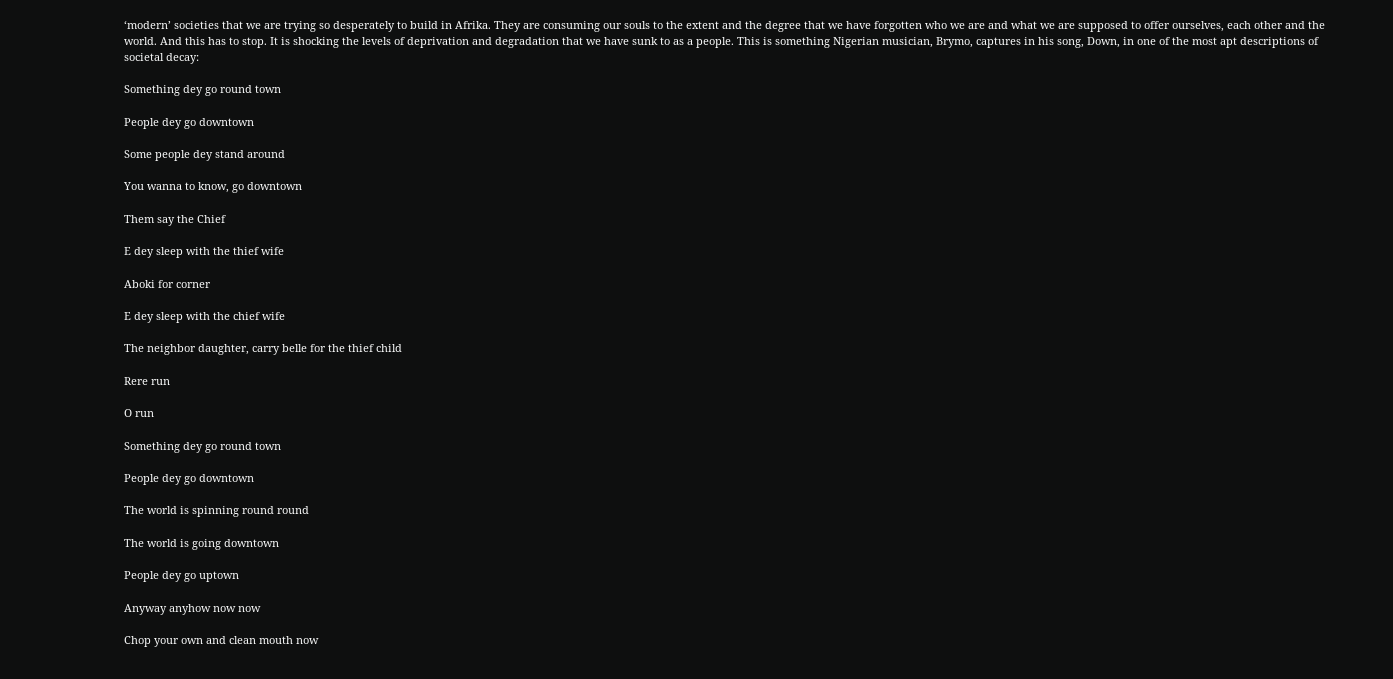‘modern’ societies that we are trying so desperately to build in Afrika. They are consuming our souls to the extent and the degree that we have forgotten who we are and what we are supposed to offer ourselves, each other and the world. And this has to stop. It is shocking the levels of deprivation and degradation that we have sunk to as a people. This is something Nigerian musician, Brymo, captures in his song, Down, in one of the most apt descriptions of societal decay:

Something dey go round town

People dey go downtown

Some people dey stand around

You wanna to know, go downtown

Them say the Chief

E dey sleep with the thief wife

Aboki for corner

E dey sleep with the chief wife

The neighbor daughter, carry belle for the thief child

Rere run

O run

Something dey go round town

People dey go downtown

The world is spinning round round

The world is going downtown

People dey go uptown

Anyway anyhow now now

Chop your own and clean mouth now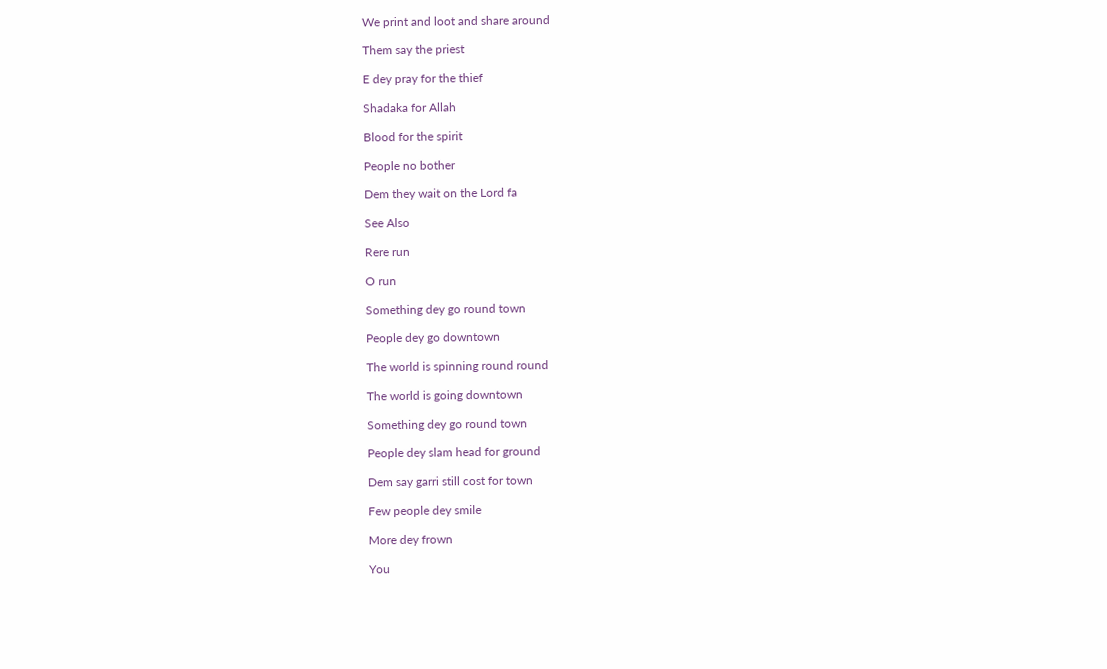We print and loot and share around

Them say the priest

E dey pray for the thief

Shadaka for Allah

Blood for the spirit

People no bother

Dem they wait on the Lord fa

See Also

Rere run

O run

Something dey go round town

People dey go downtown

The world is spinning round round

The world is going downtown

Something dey go round town

People dey slam head for ground

Dem say garri still cost for town

Few people dey smile

More dey frown

You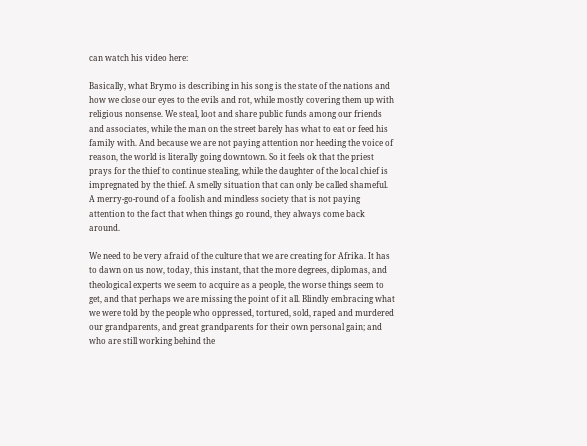can watch his video here:

Basically, what Brymo is describing in his song is the state of the nations and how we close our eyes to the evils and rot, while mostly covering them up with religious nonsense. We steal, loot and share public funds among our friends and associates, while the man on the street barely has what to eat or feed his family with. And because we are not paying attention nor heeding the voice of reason, the world is literally going downtown. So it feels ok that the priest prays for the thief to continue stealing, while the daughter of the local chief is impregnated by the thief. A smelly situation that can only be called shameful. A merry-go-round of a foolish and mindless society that is not paying attention to the fact that when things go round, they always come back around.

We need to be very afraid of the culture that we are creating for Afrika. It has to dawn on us now, today, this instant, that the more degrees, diplomas, and theological experts we seem to acquire as a people, the worse things seem to get, and that perhaps we are missing the point of it all. Blindly embracing what we were told by the people who oppressed, tortured, sold, raped and murdered our grandparents, and great grandparents for their own personal gain; and who are still working behind the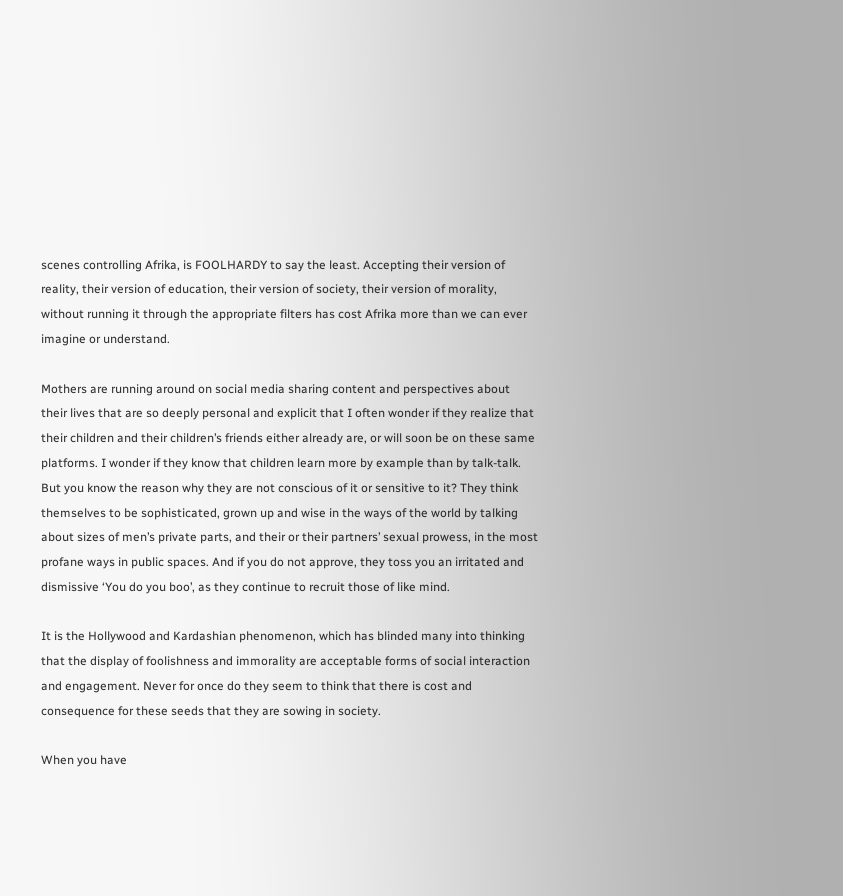scenes controlling Afrika, is FOOLHARDY to say the least. Accepting their version of reality, their version of education, their version of society, their version of morality, without running it through the appropriate filters has cost Afrika more than we can ever imagine or understand.

Mothers are running around on social media sharing content and perspectives about their lives that are so deeply personal and explicit that I often wonder if they realize that their children and their children’s friends either already are, or will soon be on these same platforms. I wonder if they know that children learn more by example than by talk-talk. But you know the reason why they are not conscious of it or sensitive to it? They think themselves to be sophisticated, grown up and wise in the ways of the world by talking about sizes of men’s private parts, and their or their partners’ sexual prowess, in the most profane ways in public spaces. And if you do not approve, they toss you an irritated and dismissive ‘You do you boo’, as they continue to recruit those of like mind.

It is the Hollywood and Kardashian phenomenon, which has blinded many into thinking that the display of foolishness and immorality are acceptable forms of social interaction and engagement. Never for once do they seem to think that there is cost and consequence for these seeds that they are sowing in society.

When you have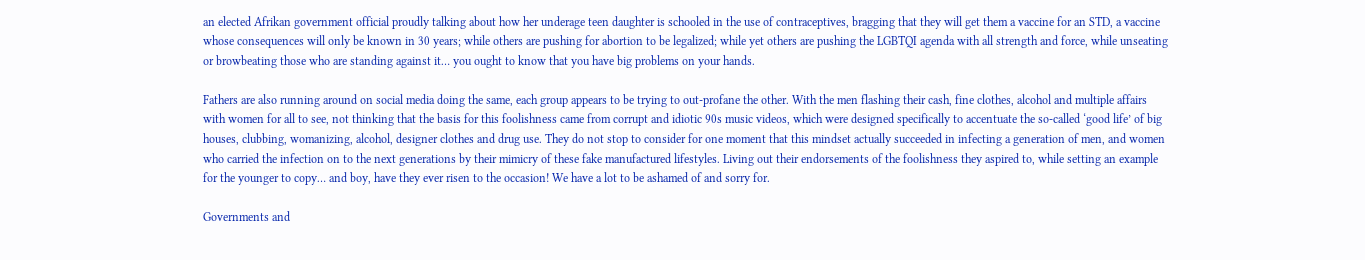an elected Afrikan government official proudly talking about how her underage teen daughter is schooled in the use of contraceptives, bragging that they will get them a vaccine for an STD, a vaccine whose consequences will only be known in 30 years; while others are pushing for abortion to be legalized; while yet others are pushing the LGBTQI agenda with all strength and force, while unseating or browbeating those who are standing against it… you ought to know that you have big problems on your hands.

Fathers are also running around on social media doing the same, each group appears to be trying to out-profane the other. With the men flashing their cash, fine clothes, alcohol and multiple affairs with women for all to see, not thinking that the basis for this foolishness came from corrupt and idiotic 90s music videos, which were designed specifically to accentuate the so-called ‘good life’ of big houses, clubbing, womanizing, alcohol, designer clothes and drug use. They do not stop to consider for one moment that this mindset actually succeeded in infecting a generation of men, and women who carried the infection on to the next generations by their mimicry of these fake manufactured lifestyles. Living out their endorsements of the foolishness they aspired to, while setting an example for the younger to copy… and boy, have they ever risen to the occasion! We have a lot to be ashamed of and sorry for.

Governments and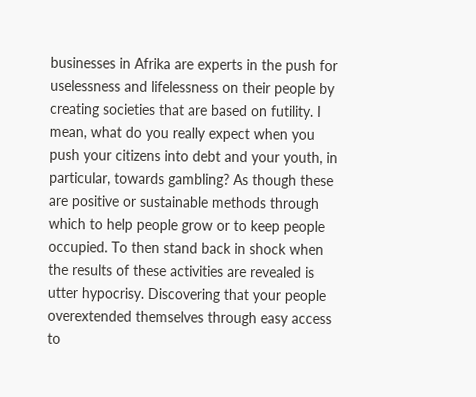businesses in Afrika are experts in the push for uselessness and lifelessness on their people by creating societies that are based on futility. I mean, what do you really expect when you push your citizens into debt and your youth, in particular, towards gambling? As though these are positive or sustainable methods through which to help people grow or to keep people occupied. To then stand back in shock when the results of these activities are revealed is utter hypocrisy. Discovering that your people overextended themselves through easy access to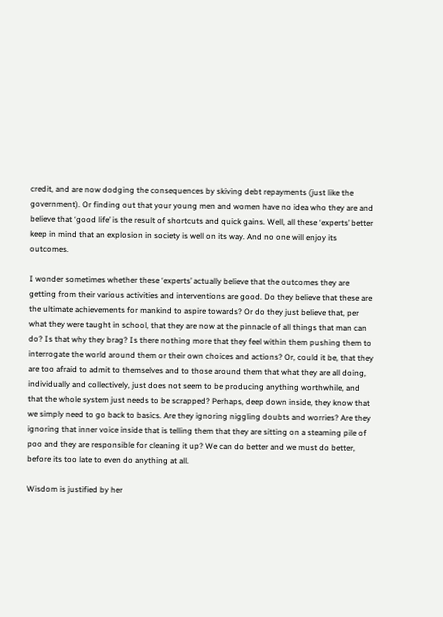credit, and are now dodging the consequences by skiving debt repayments (just like the government). Or finding out that your young men and women have no idea who they are and believe that ‘good life’ is the result of shortcuts and quick gains. Well, all these ‘experts’ better keep in mind that an explosion in society is well on its way. And no one will enjoy its outcomes.

I wonder sometimes whether these ‘experts’ actually believe that the outcomes they are getting from their various activities and interventions are good. Do they believe that these are the ultimate achievements for mankind to aspire towards? Or do they just believe that, per what they were taught in school, that they are now at the pinnacle of all things that man can do? Is that why they brag? Is there nothing more that they feel within them pushing them to interrogate the world around them or their own choices and actions? Or, could it be, that they are too afraid to admit to themselves and to those around them that what they are all doing, individually and collectively, just does not seem to be producing anything worthwhile, and that the whole system just needs to be scrapped? Perhaps, deep down inside, they know that we simply need to go back to basics. Are they ignoring niggling doubts and worries? Are they ignoring that inner voice inside that is telling them that they are sitting on a steaming pile of poo and they are responsible for cleaning it up? We can do better and we must do better, before its too late to even do anything at all.

Wisdom is justified by her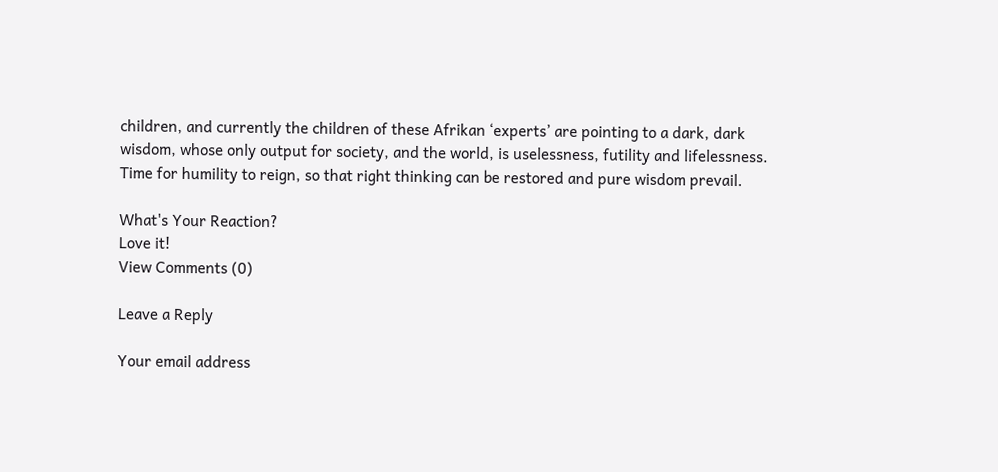children, and currently the children of these Afrikan ‘experts’ are pointing to a dark, dark wisdom, whose only output for society, and the world, is uselessness, futility and lifelessness. Time for humility to reign, so that right thinking can be restored and pure wisdom prevail.

What's Your Reaction?
Love it!
View Comments (0)

Leave a Reply

Your email address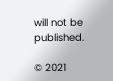will not be published.

© 2021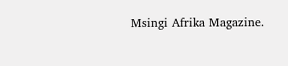Msingi Afrika Magazine.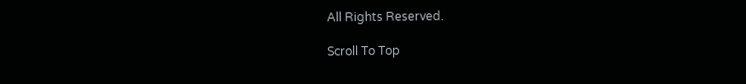All Rights Reserved.

Scroll To Top